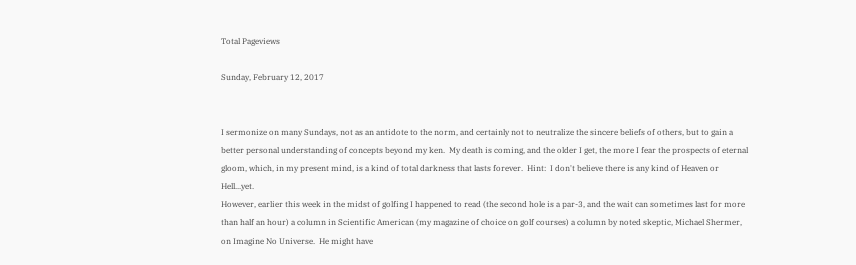Total Pageviews

Sunday, February 12, 2017


I sermonize on many Sundays, not as an antidote to the norm, and certainly not to neutralize the sincere beliefs of others, but to gain a better personal understanding of concepts beyond my ken.  My death is coming, and the older I get, the more I fear the prospects of eternal gloom, which, in my present mind, is a kind of total darkness that lasts forever.  Hint:  I don't believe there is any kind of Heaven or Hell...yet.
However, earlier this week in the midst of golfing I happened to read (the second hole is a par-3, and the wait can sometimes last for more than half an hour) a column in Scientific American (my magazine of choice on golf courses) a column by noted skeptic, Michael Shermer, on Imagine No Universe.  He might have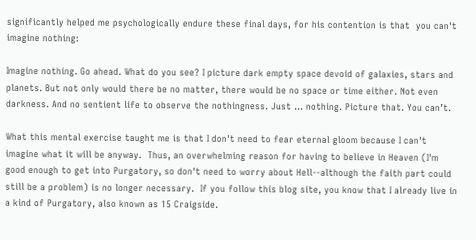significantly helped me psychologically endure these final days, for his contention is that  you can't imagine nothing:

Imagine nothing. Go ahead. What do you see? I picture dark empty space devoid of galaxies, stars and planets. But not only would there be no matter, there would be no space or time either. Not even darkness. And no sentient life to observe the nothingness. Just … nothing. Picture that. You can’t.

What this mental exercise taught me is that I don't need to fear eternal gloom because I can't imagine what it will be anyway.  Thus, an overwhelming reason for having to believe in Heaven (I'm good enough to get into Purgatory, so don't need to worry about Hell--although the faith part could still be a problem) is no longer necessary.  If you follow this blog site, you know that I already live in a kind of Purgatory, also known as 15 Craigside.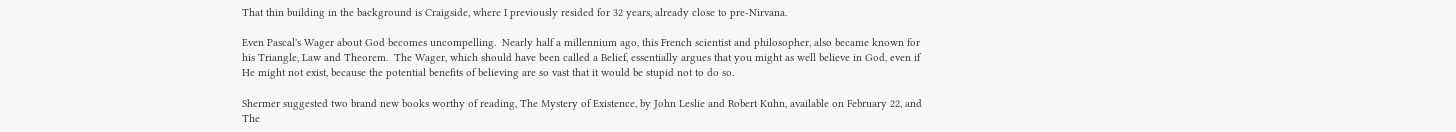That thin building in the background is Craigside, where I previously resided for 32 years, already close to pre-Nirvana.

Even Pascal's Wager about God becomes uncompelling.  Nearly half a millennium ago, this French scientist and philosopher, also became known for his Triangle, Law and Theorem.  The Wager, which should have been called a Belief, essentially argues that you might as well believe in God, even if He might not exist, because the potential benefits of believing are so vast that it would be stupid not to do so.

Shermer suggested two brand new books worthy of reading, The Mystery of Existence, by John Leslie and Robert Kuhn, available on February 22, and The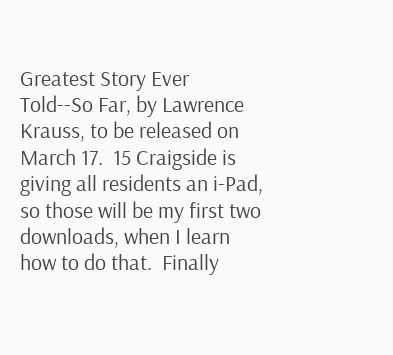Greatest Story Ever Told--So Far, by Lawrence Krauss, to be released on March 17.  15 Craigside is giving all residents an i-Pad, so those will be my first two downloads, when I learn how to do that.  Finally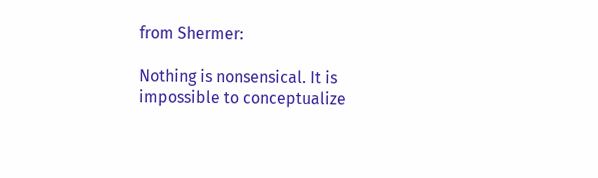from Shermer:

Nothing is nonsensical. It is impossible to conceptualize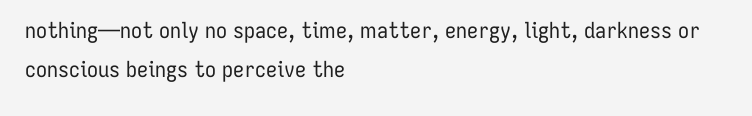nothing—not only no space, time, matter, energy, light, darkness or conscious beings to perceive the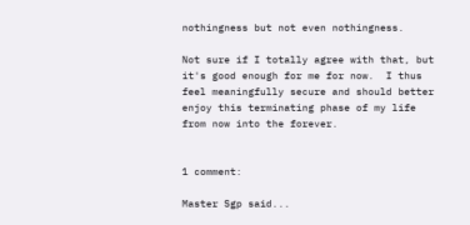nothingness but not even nothingness.

Not sure if I totally agree with that, but it's good enough for me for now.  I thus feel meaningfully secure and should better enjoy this terminating phase of my life from now into the forever.


1 comment:

Master Sgp said...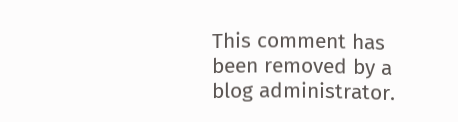This comment has been removed by a blog administrator.